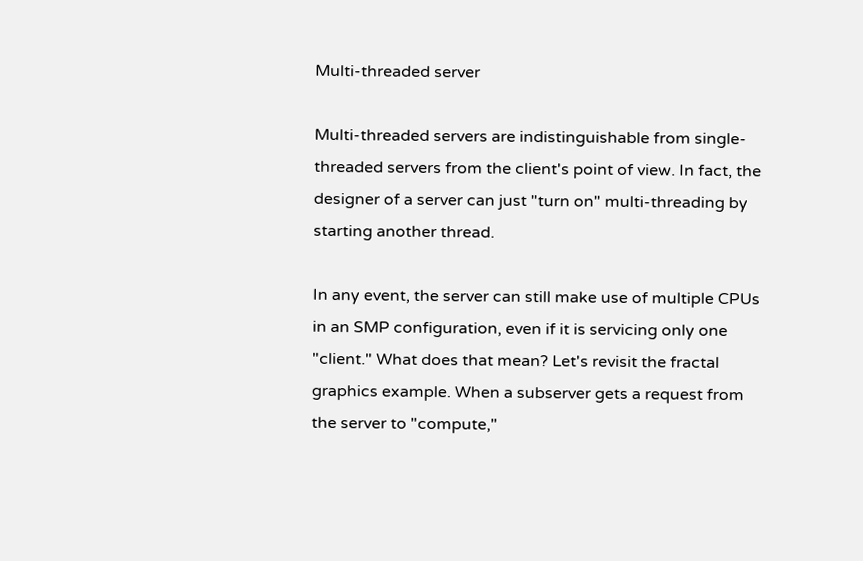Multi-threaded server

Multi-threaded servers are indistinguishable from single-threaded servers from the client's point of view. In fact, the designer of a server can just "turn on" multi-threading by starting another thread.

In any event, the server can still make use of multiple CPUs in an SMP configuration, even if it is servicing only one "client." What does that mean? Let's revisit the fractal graphics example. When a subserver gets a request from the server to "compute,"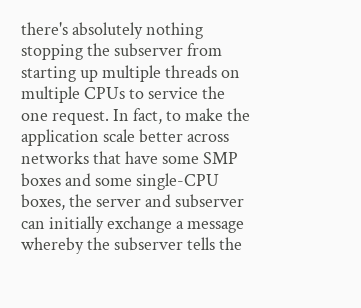there's absolutely nothing stopping the subserver from starting up multiple threads on multiple CPUs to service the one request. In fact, to make the application scale better across networks that have some SMP boxes and some single-CPU boxes, the server and subserver can initially exchange a message whereby the subserver tells the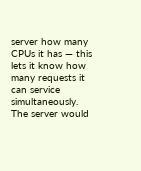server how many CPUs it has — this lets it know how many requests it can service simultaneously. The server would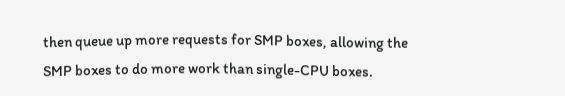then queue up more requests for SMP boxes, allowing the SMP boxes to do more work than single-CPU boxes.